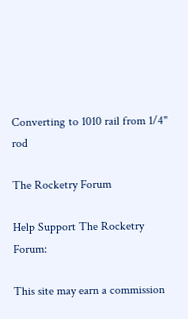Converting to 1010 rail from 1/4" rod

The Rocketry Forum

Help Support The Rocketry Forum:

This site may earn a commission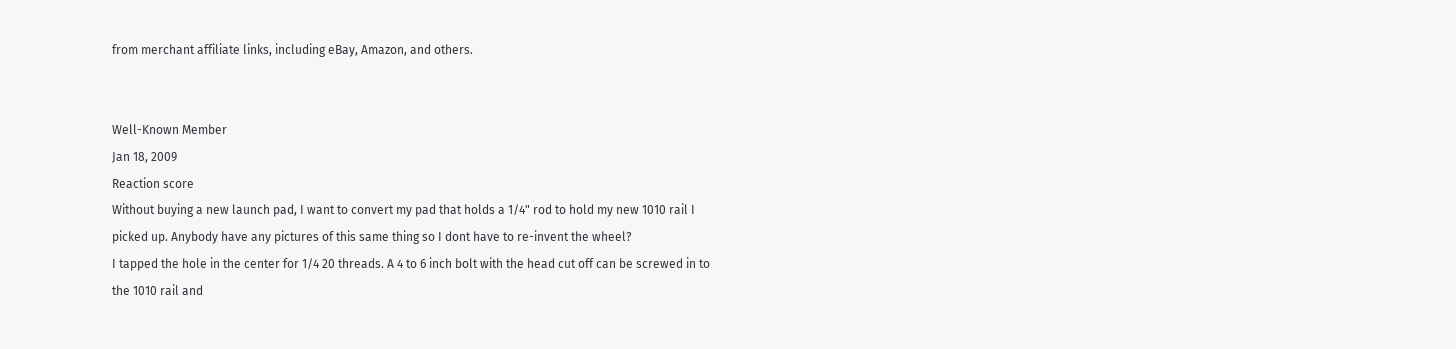from merchant affiliate links, including eBay, Amazon, and others.


Well-Known Member
Jan 18, 2009
Reaction score
Without buying a new launch pad, I want to convert my pad that holds a 1/4" rod to hold my new 1010 rail I picked up. Anybody have any pictures of this same thing so I dont have to re-invent the wheel?
I tapped the hole in the center for 1/4 20 threads. A 4 to 6 inch bolt with the head cut off can be screwed in to the 1010 rail and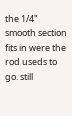the 1/4" smooth section fits in were the rod useds to go. still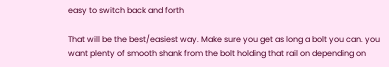easy to switch back and forth

That will be the best/easiest way. Make sure you get as long a bolt you can. you want plenty of smooth shank from the bolt holding that rail on depending on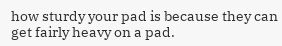how sturdy your pad is because they can get fairly heavy on a pad.